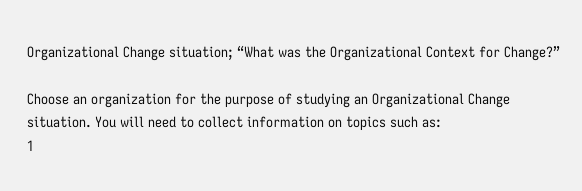Organizational Change situation; “What was the Organizational Context for Change?”

Choose an organization for the purpose of studying an Organizational Change situation. You will need to collect information on topics such as:
1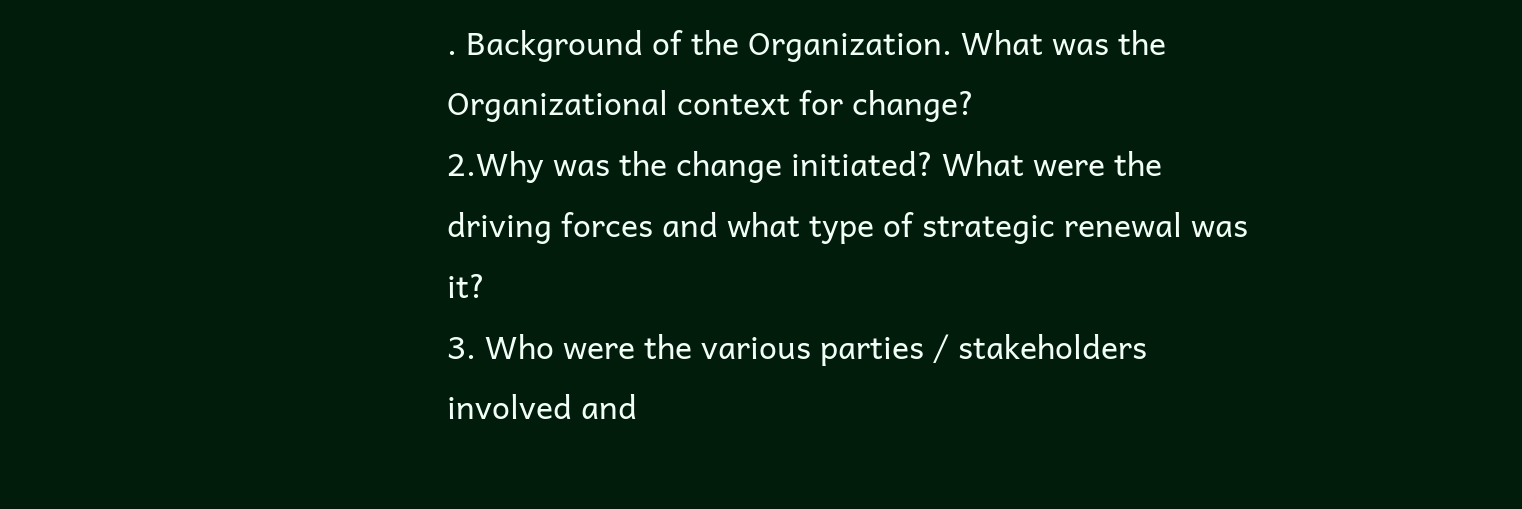. Background of the Organization. What was the Organizational context for change?
2.Why was the change initiated? What were the driving forces and what type of strategic renewal was it?
3. Who were the various parties / stakeholders involved and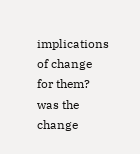implications of change for them? was the change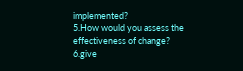implemented?
5.How would you assess the effectiveness of change?
6.give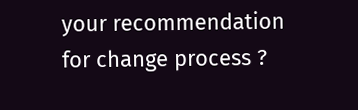your recommendation for change process ?